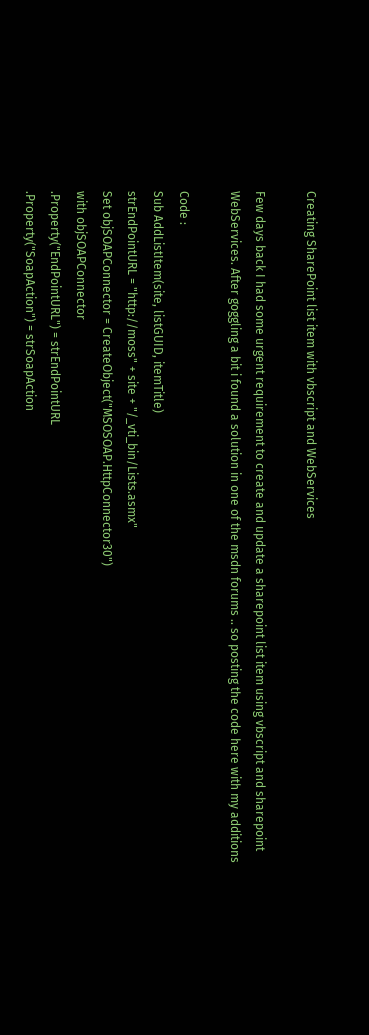Creating SharePoint list item with vbscript and WebServices

Few days back I had some urgent requirement to create and update a sharepoint list item using vbscript and sharepoint WebServices. After goggling a bit i found a solution in one of the msdn forums .. so posting the code here with my additions

Code :
Sub AddListItem(site, listGUID, itemTitle)
strEndPointURL = "http://moss" + site + "/_vti_bin/Lists.asmx"
Set objSOAPConnector = CreateObject("MSOSOAP.HttpConnector30")
with objSOAPConnector
.Property("EndPointURL") = strEndPointURL
.Property("SoapAction") = strSoapAction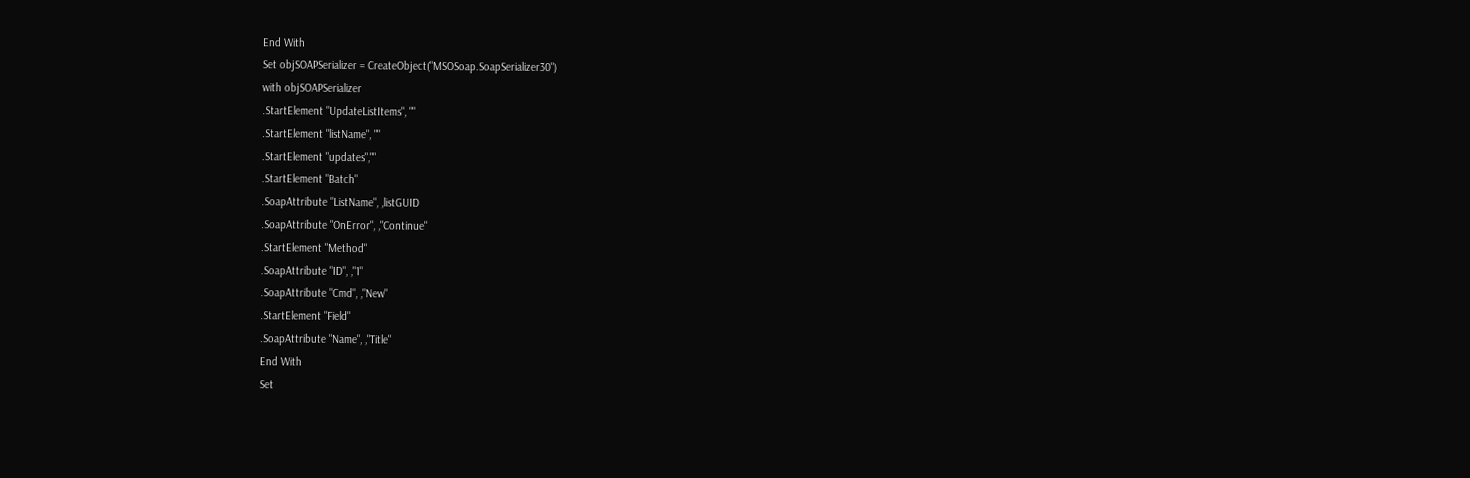End With
Set objSOAPSerializer = CreateObject("MSOSoap.SoapSerializer30")
with objSOAPSerializer
.StartElement "UpdateListItems", ""
.StartElement "listName", ""
.StartElement "updates",""
.StartElement "Batch"
.SoapAttribute "ListName", ,listGUID
.SoapAttribute "OnError", ,"Continue"
.StartElement "Method"
.SoapAttribute "ID", ,"1"
.SoapAttribute "Cmd", ,"New"
.StartElement "Field"
.SoapAttribute "Name", ,"Title"
End With
Set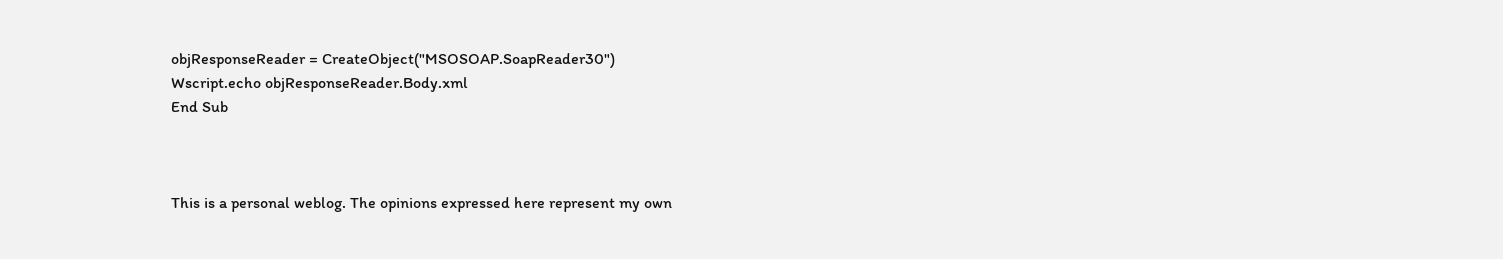objResponseReader = CreateObject("MSOSOAP.SoapReader30")
Wscript.echo objResponseReader.Body.xml
End Sub



This is a personal weblog. The opinions expressed here represent my own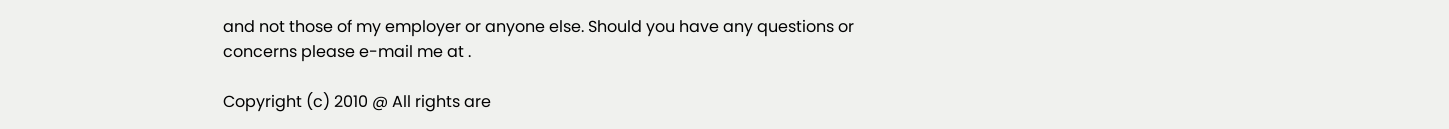and not those of my employer or anyone else. Should you have any questions or concerns please e-mail me at .

Copyright (c) 2010 @ All rights are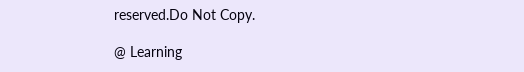reserved.Do Not Copy.

@ Learning